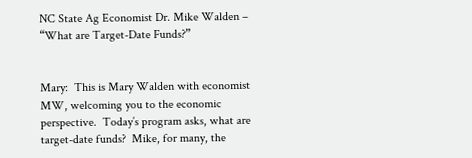NC State Ag Economist Dr. Mike Walden – “What are Target-Date Funds?”


Mary:  This is Mary Walden with economist MW, welcoming you to the economic perspective.  Today’s program asks, what are target-date funds?  Mike, for many, the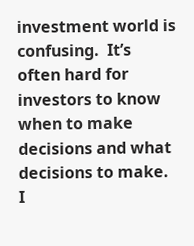investment world is confusing.  It’s often hard for investors to know when to make decisions and what decisions to make.  I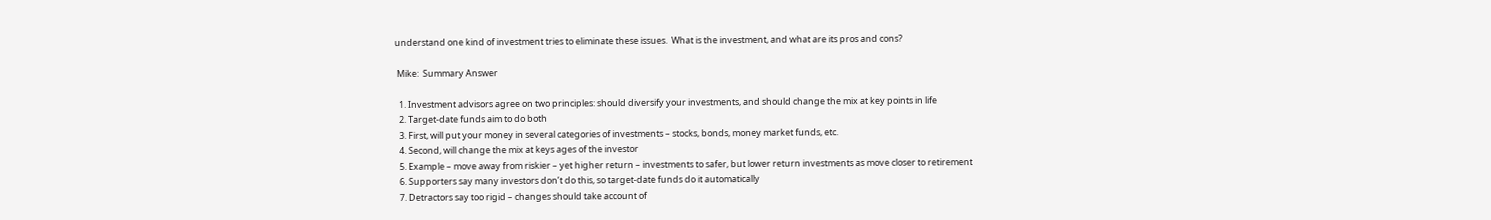understand one kind of investment tries to eliminate these issues.  What is the investment, and what are its pros and cons?

 Mike:  Summary Answer

  1. Investment advisors agree on two principles: should diversify your investments, and should change the mix at key points in life
  2. Target-date funds aim to do both
  3. First, will put your money in several categories of investments – stocks, bonds, money market funds, etc.
  4. Second, will change the mix at keys ages of the investor
  5. Example – move away from riskier – yet higher return – investments to safer, but lower return investments as move closer to retirement
  6. Supporters say many investors don’t do this, so target-date funds do it automatically
  7. Detractors say too rigid – changes should take account of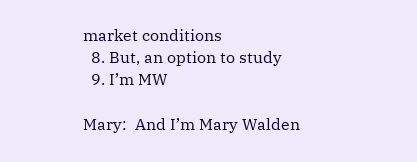market conditions
  8. But, an option to study
  9. I’m MW

Mary:  And I’m Mary Walden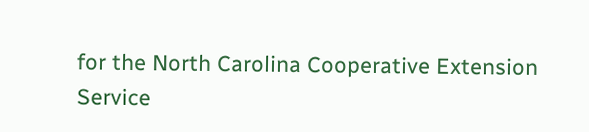for the North Carolina Cooperative Extension Service